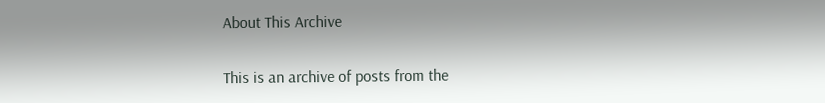About This Archive

This is an archive of posts from the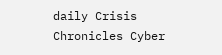daily Crisis Chronicles Cyber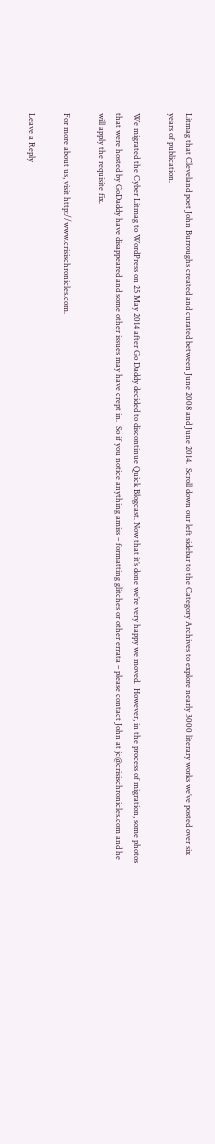Litmag that Cleveland poet John Burroughs created and curated between June 2008 and June 2014.  Scroll down our left sidebar to the Category Archives to explore nearly 3000 literary works we’ve posted over six years of publication.

We migrated the Cyber Litmag to WordPress on 25 May 2014 after Go Daddy decided to discontinue Quick Blogcast. Now that it’s done we’re very happy we moved.  However, in the process of migration, some photos that were hosted by GoDaddy have disappeared and some other issues may have crept in.  So if you notice anything amiss – formatting glitches or other errata – please contact John at jc@crisischronicles.com and he will apply the requisite fix.

For more about us, visit http://www.crisischronicles.com.

Leave a Reply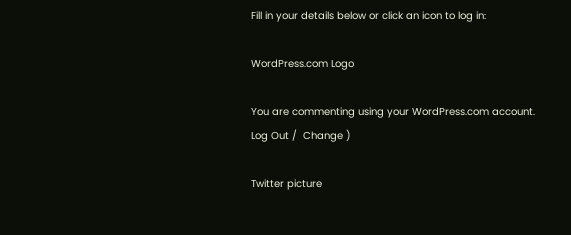Fill in your details below or click an icon to log in:

WordPress.com Logo

You are commenting using your WordPress.com account. Log Out /  Change )

Twitter picture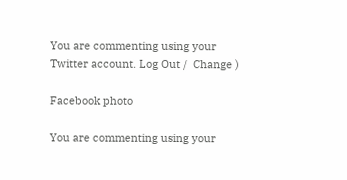You are commenting using your Twitter account. Log Out /  Change )

Facebook photo

You are commenting using your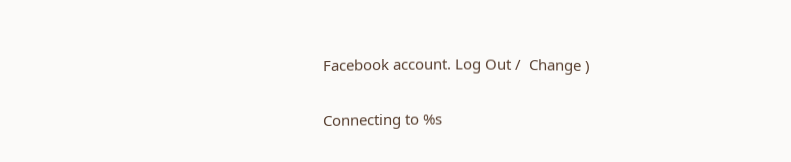Facebook account. Log Out /  Change )

Connecting to %s